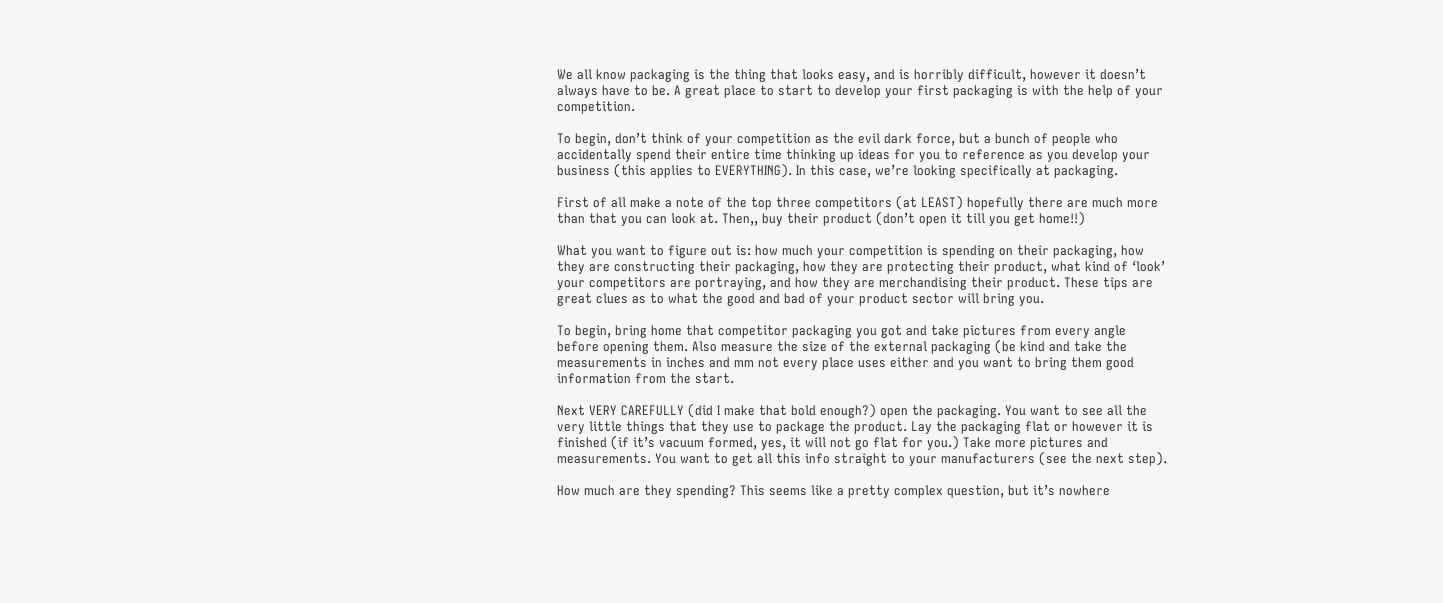We all know packaging is the thing that looks easy, and is horribly difficult, however it doesn’t always have to be. A great place to start to develop your first packaging is with the help of your competition.

To begin, don’t think of your competition as the evil dark force, but a bunch of people who accidentally spend their entire time thinking up ideas for you to reference as you develop your business (this applies to EVERYTHING). In this case, we’re looking specifically at packaging.

First of all make a note of the top three competitors (at LEAST) hopefully there are much more than that you can look at. Then,, buy their product (don’t open it till you get home!!)

What you want to figure out is: how much your competition is spending on their packaging, how they are constructing their packaging, how they are protecting their product, what kind of ‘look’ your competitors are portraying, and how they are merchandising their product. These tips are great clues as to what the good and bad of your product sector will bring you.

To begin, bring home that competitor packaging you got and take pictures from every angle before opening them. Also measure the size of the external packaging (be kind and take the measurements in inches and mm not every place uses either and you want to bring them good information from the start.

Next VERY CAREFULLY (did I make that bold enough?) open the packaging. You want to see all the very little things that they use to package the product. Lay the packaging flat or however it is finished (if it’s vacuum formed, yes, it will not go flat for you.) Take more pictures and measurements. You want to get all this info straight to your manufacturers (see the next step).

How much are they spending? This seems like a pretty complex question, but it’s nowhere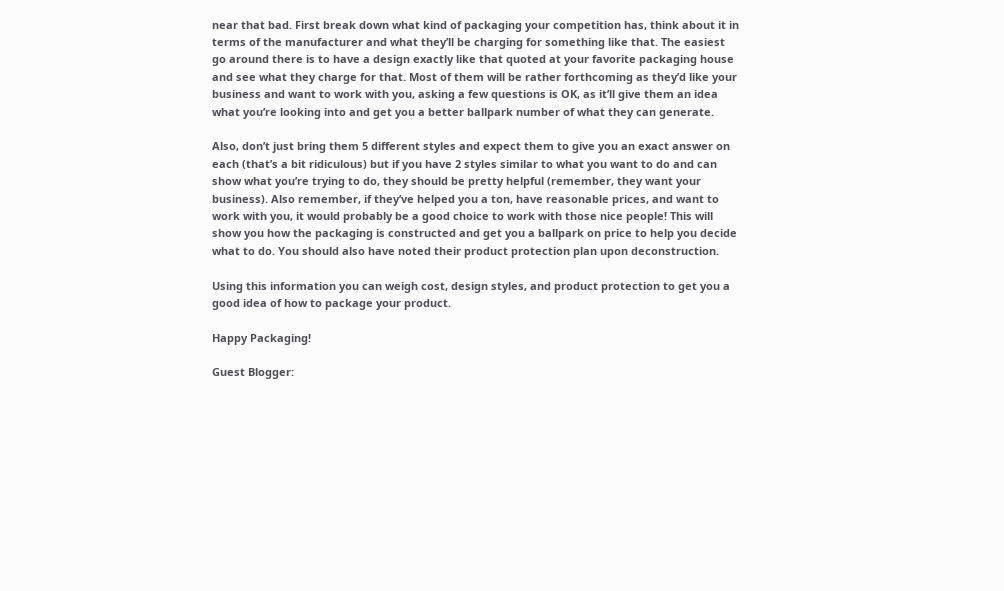near that bad. First break down what kind of packaging your competition has, think about it in terms of the manufacturer and what they’ll be charging for something like that. The easiest go around there is to have a design exactly like that quoted at your favorite packaging house and see what they charge for that. Most of them will be rather forthcoming as they’d like your business and want to work with you, asking a few questions is OK, as it’ll give them an idea what you’re looking into and get you a better ballpark number of what they can generate.

Also, don’t just bring them 5 different styles and expect them to give you an exact answer on each (that’s a bit ridiculous) but if you have 2 styles similar to what you want to do and can show what you’re trying to do, they should be pretty helpful (remember, they want your business). Also remember, if they’ve helped you a ton, have reasonable prices, and want to work with you, it would probably be a good choice to work with those nice people! This will show you how the packaging is constructed and get you a ballpark on price to help you decide what to do. You should also have noted their product protection plan upon deconstruction.

Using this information you can weigh cost, design styles, and product protection to get you a good idea of how to package your product.

Happy Packaging!

Guest Blogger: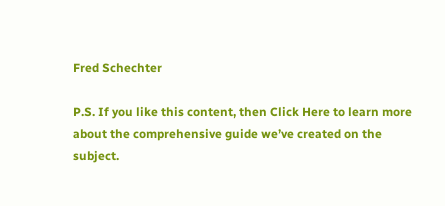Fred Schechter

P.S. If you like this content, then Click Here to learn more about the comprehensive guide we’ve created on the subject.